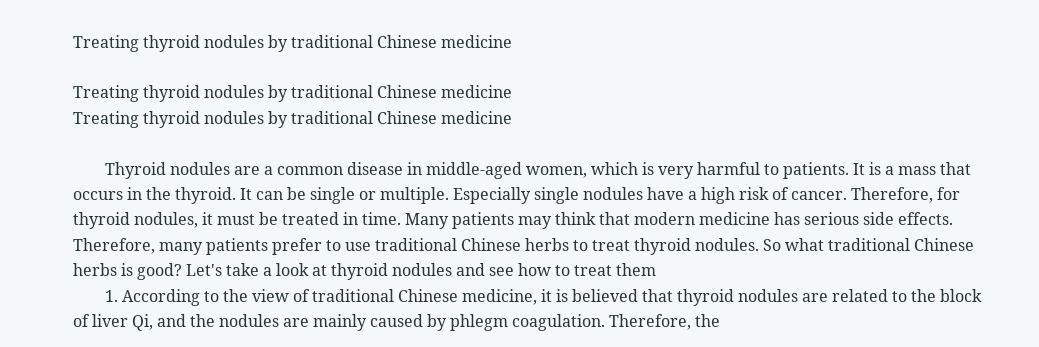Treating thyroid nodules by traditional Chinese medicine

Treating thyroid nodules by traditional Chinese medicine
Treating thyroid nodules by traditional Chinese medicine

        Thyroid nodules are a common disease in middle-aged women, which is very harmful to patients. It is a mass that occurs in the thyroid. It can be single or multiple. Especially single nodules have a high risk of cancer. Therefore, for thyroid nodules, it must be treated in time. Many patients may think that modern medicine has serious side effects. Therefore, many patients prefer to use traditional Chinese herbs to treat thyroid nodules. So what traditional Chinese herbs is good? Let's take a look at thyroid nodules and see how to treat them
        1. According to the view of traditional Chinese medicine, it is believed that thyroid nodules are related to the block of liver Qi, and the nodules are mainly caused by phlegm coagulation. Therefore, the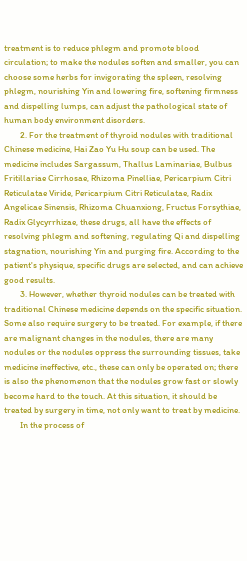treatment is to reduce phlegm and promote blood circulation; to make the nodules soften and smaller, you can choose some herbs for invigorating the spleen, resolving phlegm, nourishing Yin and lowering fire, softening firmness and dispelling lumps, can adjust the pathological state of human body environment disorders.
        2. For the treatment of thyroid nodules with traditional Chinese medicine, Hai Zao Yu Hu soup can be used. The medicine includes Sargassum, Thallus Laminariae, Bulbus Fritillariae Cirrhosae, Rhizoma Pinelliae, Pericarpium Citri Reticulatae Viride, Pericarpium Citri Reticulatae, Radix Angelicae Sinensis, Rhizoma Chuanxiong, Fructus Forsythiae, Radix Glycyrrhizae, these drugs, all have the effects of resolving phlegm and softening, regulating Qi and dispelling stagnation, nourishing Yin and purging fire. According to the patient's physique, specific drugs are selected, and can achieve good results.
        3. However, whether thyroid nodules can be treated with traditional Chinese medicine depends on the specific situation. Some also require surgery to be treated. For example, if there are malignant changes in the nodules, there are many nodules or the nodules oppress the surrounding tissues, take medicine ineffective, etc., these can only be operated on; there is also the phenomenon that the nodules grow fast or slowly become hard to the touch. At this situation, it should be treated by surgery in time, not only want to treat by medicine.
        In the process of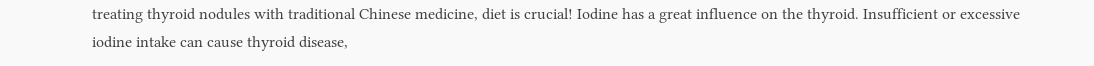treating thyroid nodules with traditional Chinese medicine, diet is crucial! Iodine has a great influence on the thyroid. Insufficient or excessive iodine intake can cause thyroid disease,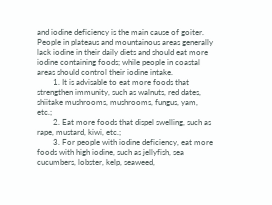and iodine deficiency is the main cause of goiter. People in plateaus and mountainous areas generally lack iodine in their daily diets and should eat more iodine containing foods; while people in coastal areas should control their iodine intake.
        1. It is advisable to eat more foods that strengthen immunity, such as walnuts, red dates, shiitake mushrooms, mushrooms, fungus, yam, etc.;
        2. Eat more foods that dispel swelling, such as rape, mustard, kiwi, etc.;
        3. For people with iodine deficiency, eat more foods with high iodine, such as jellyfish, sea cucumbers, lobster, kelp, seaweed,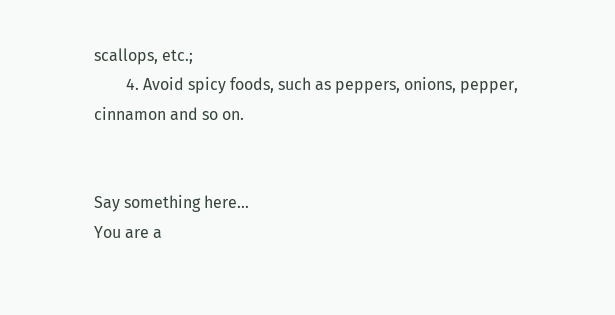scallops, etc.;
        4. Avoid spicy foods, such as peppers, onions, pepper, cinnamon and so on.


Say something here...
You are a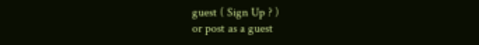guest ( Sign Up ? )
or post as a guest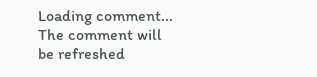Loading comment... The comment will be refreshed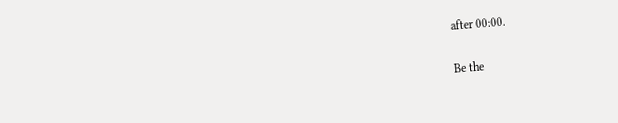after 00:00.

Be the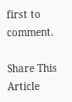first to comment.

Share This Article